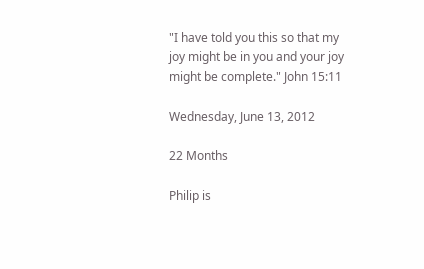"I have told you this so that my joy might be in you and your joy might be complete." John 15:11

Wednesday, June 13, 2012

22 Months

Philip is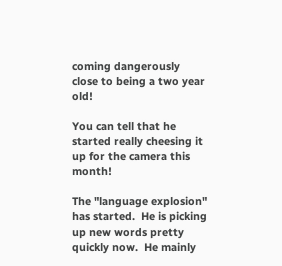coming dangerously close to being a two year old!

You can tell that he started really cheesing it up for the camera this month!

The "language explosion" has started.  He is picking up new words pretty quickly now.  He mainly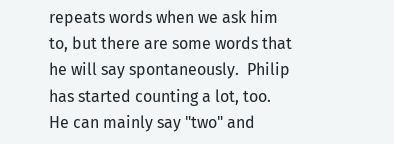repeats words when we ask him to, but there are some words that he will say spontaneously.  Philip has started counting a lot, too.  He can mainly say "two" and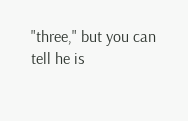"three," but you can tell he is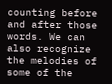counting before and after those words. We can also recognize the melodies of some of the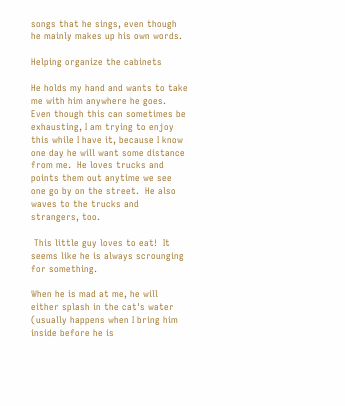songs that he sings, even though he mainly makes up his own words.

Helping organize the cabinets

He holds my hand and wants to take me with him anywhere he goes.  Even though this can sometimes be exhausting, I am trying to enjoy this while I have it, because I know one day he will want some distance from me.  He loves trucks and points them out anytime we see one go by on the street.  He also waves to the trucks and strangers, too.

 This little guy loves to eat!  It seems like he is always scrounging for something.

When he is mad at me, he will either splash in the cat's water (usually happens when I bring him inside before he is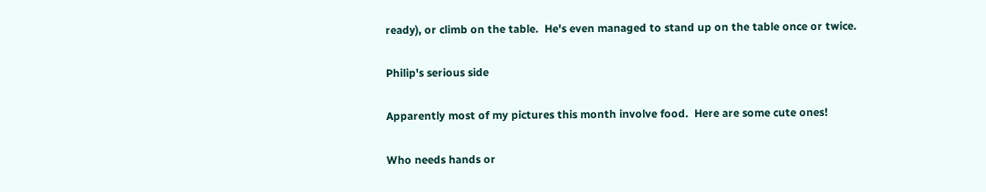ready), or climb on the table.  He's even managed to stand up on the table once or twice.

Philip's serious side

Apparently most of my pictures this month involve food.  Here are some cute ones!

Who needs hands or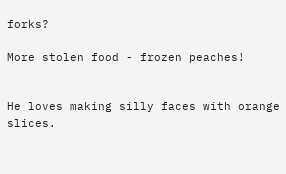forks?

More stolen food - frozen peaches!


He loves making silly faces with orange slices.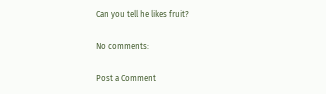Can you tell he likes fruit?

No comments:

Post a Comment